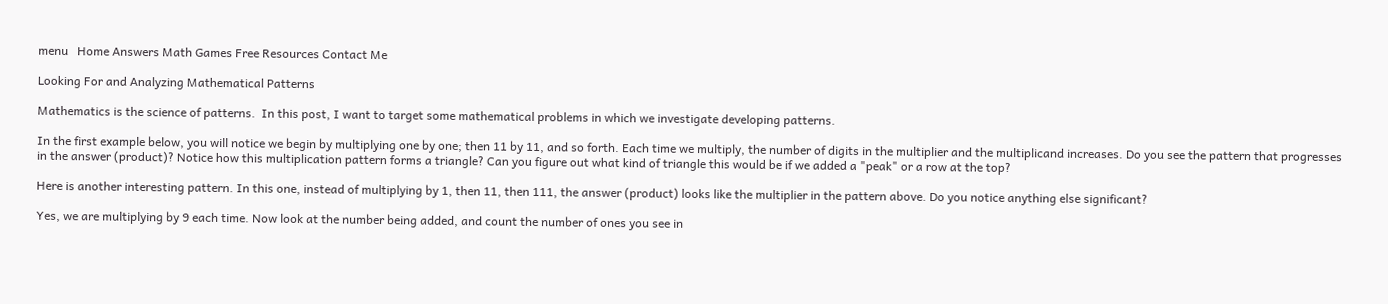menu   Home Answers Math Games Free Resources Contact Me

Looking For and Analyzing Mathematical Patterns

Mathematics is the science of patterns.  In this post, I want to target some mathematical problems in which we investigate developing patterns.

In the first example below, you will notice we begin by multiplying one by one; then 11 by 11, and so forth. Each time we multiply, the number of digits in the multiplier and the multiplicand increases. Do you see the pattern that progresses in the answer (product)? Notice how this multiplication pattern forms a triangle? Can you figure out what kind of triangle this would be if we added a "peak" or a row at the top?

Here is another interesting pattern. In this one, instead of multiplying by 1, then 11, then 111, the answer (product) looks like the multiplier in the pattern above. Do you notice anything else significant?

Yes, we are multiplying by 9 each time. Now look at the number being added, and count the number of ones you see in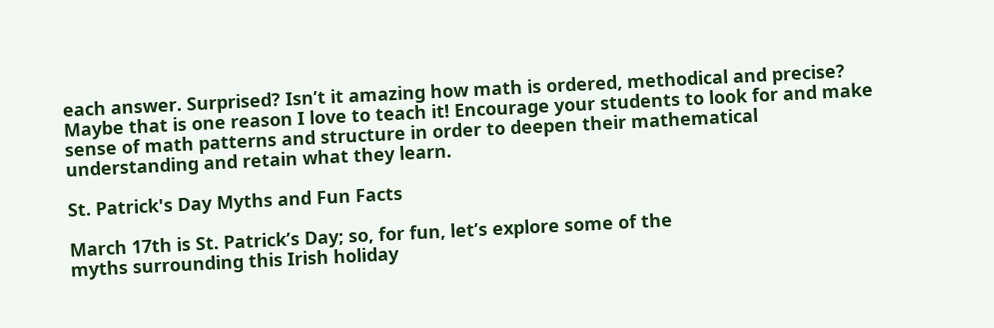each answer. Surprised? Isn’t it amazing how math is ordered, methodical and precise? Maybe that is one reason I love to teach it! Encourage your students to look for and make sense of math patterns and structure in order to deepen their mathematical understanding and retain what they learn.

St. Patrick's Day Myths and Fun Facts

March 17th is St. Patrick’s Day; so, for fun, let’s explore some of the
myths surrounding this Irish holiday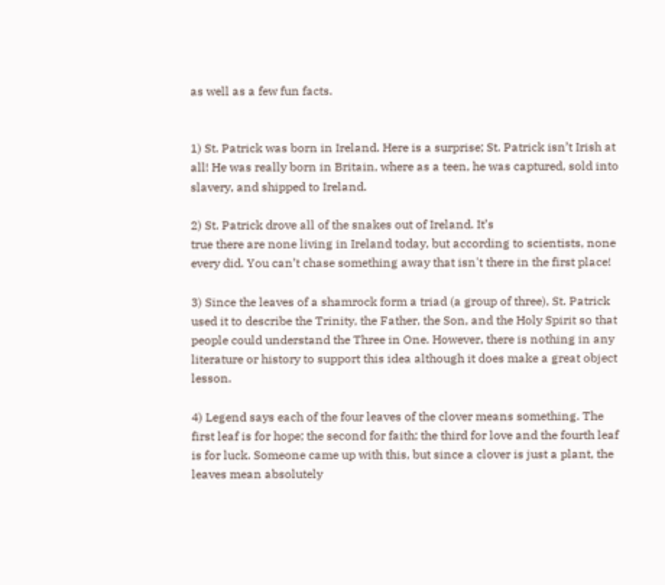as well as a few fun facts.


1) St. Patrick was born in Ireland. Here is a surprise; St. Patrick isn’t Irish at all! He was really born in Britain, where as a teen, he was captured, sold into slavery, and shipped to Ireland.

2) St. Patrick drove all of the snakes out of Ireland. It’s
true there are none living in Ireland today, but according to scientists, none every did. You can’t chase something away that isn't there in the first place!

3) Since the leaves of a shamrock form a triad (a group of three), St. Patrick used it to describe the Trinity, the Father, the Son, and the Holy Spirit so that people could understand the Three in One. However, there is nothing in any literature or history to support this idea although it does make a great object lesson.

4) Legend says each of the four leaves of the clover means something. The first leaf is for hope; the second for faith; the third for love and the fourth leaf is for luck. Someone came up with this, but since a clover is just a plant, the leaves mean absolutely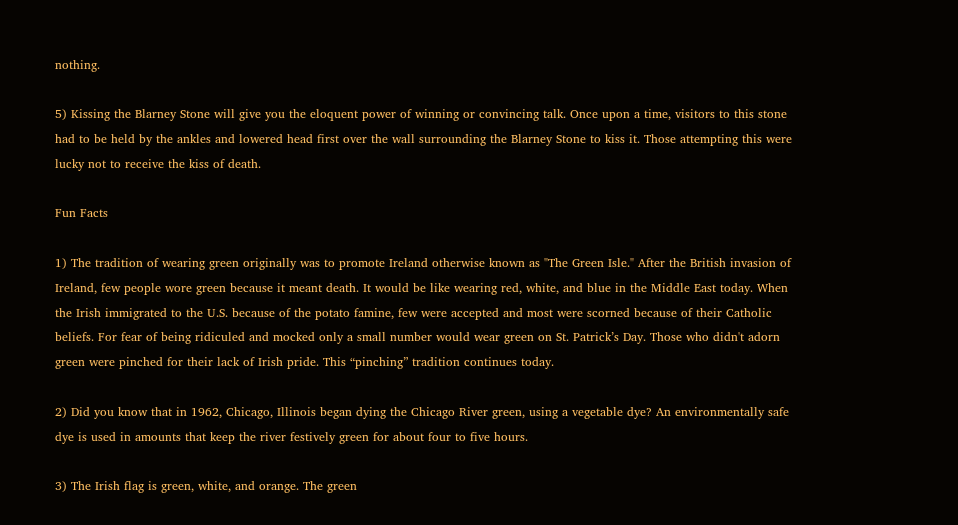nothing.

5) Kissing the Blarney Stone will give you the eloquent power of winning or convincing talk. Once upon a time, visitors to this stone had to be held by the ankles and lowered head first over the wall surrounding the Blarney Stone to kiss it. Those attempting this were lucky not to receive the kiss of death.

Fun Facts

1) The tradition of wearing green originally was to promote Ireland otherwise known as "The Green Isle." After the British invasion of Ireland, few people wore green because it meant death. It would be like wearing red, white, and blue in the Middle East today. When the Irish immigrated to the U.S. because of the potato famine, few were accepted and most were scorned because of their Catholic beliefs. For fear of being ridiculed and mocked only a small number would wear green on St. Patrick’s Day. Those who didn't adorn green were pinched for their lack of Irish pride. This “pinching” tradition continues today.

2) Did you know that in 1962, Chicago, Illinois began dying the Chicago River green, using a vegetable dye? An environmentally safe dye is used in amounts that keep the river festively green for about four to five hours.

3) The Irish flag is green, white, and orange. The green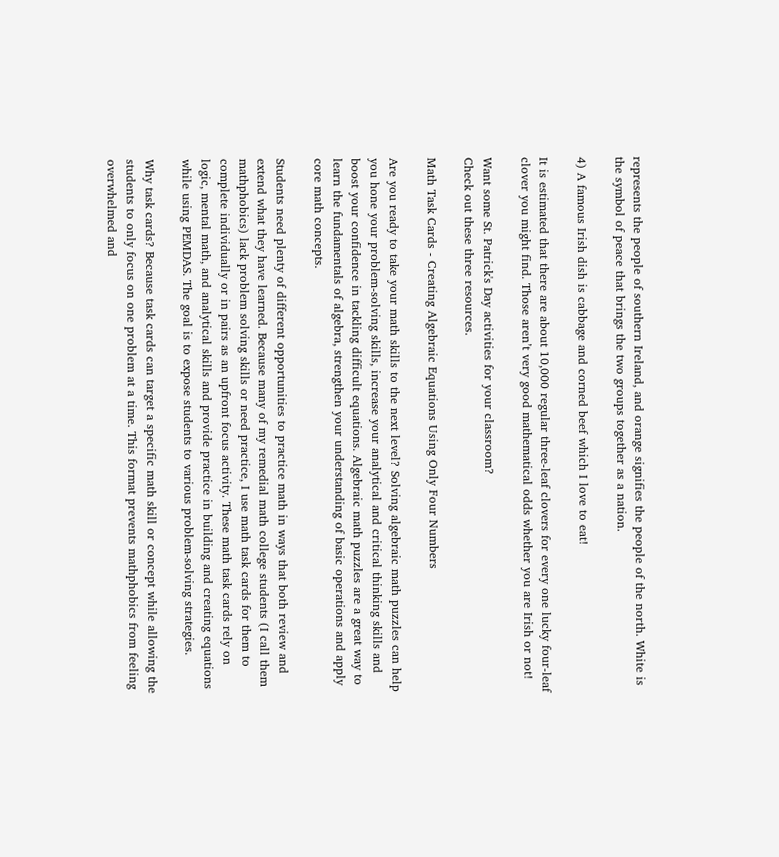represents the people of southern Ireland, and orange signifies the people of the north. White is the symbol of peace that brings the two groups together as a nation.

4) A famous Irish dish is cabbage and corned beef which I love to eat!

It is estimated that there are about 10,000 regular three-leaf clovers for every one lucky four-leaf clover you might find. Those aren’t very good mathematical odds whether you are Irish or not!

Want some St. Patrick's Day activities for your classroom?
Check out these three resources.

Math Task Cards - Creating Algebraic Equations Using Only Four Numbers

Are you ready to take your math skills to the next level? Solving algebraic math puzzles can help you hone your problem-solving skills, increase your analytical and critical thinking skills and boost your confidence in tackling difficult equations. Algebraic math puzzles are a great way to learn the fundamentals of algebra, strengthen your understanding of basic operations and apply core math concepts.

Students need plenty of different opportunities to practice math in ways that both review and extend what they have learned. Because many of my remedial math college students (I call them mathphobics) lack problem solving skills or need practice, I use math task cards for them to complete individually or in pairs as an upfront focus activity. These math task cards rely on logic, mental math, and analytical skills and provide practice in building and creating equations while using PEMDAS. The goal is to expose students to various problem-solving strategies.

Why task cards? Because task cards can target a specific math skill or concept while allowing the students to only focus on one problem at a time. This format prevents mathphobics from feeling overwhelmed and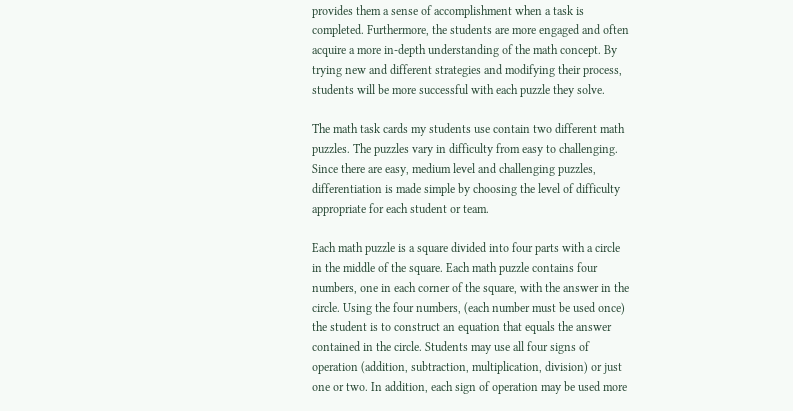provides them a sense of accomplishment when a task is completed. Furthermore, the students are more engaged and often acquire a more in-depth understanding of the math concept. By trying new and different strategies and modifying their process, students will be more successful with each puzzle they solve.

The math task cards my students use contain two different math puzzles. The puzzles vary in difficulty from easy to challenging. Since there are easy, medium level and challenging puzzles, differentiation is made simple by choosing the level of difficulty appropriate for each student or team.

Each math puzzle is a square divided into four parts with a circle in the middle of the square. Each math puzzle contains four numbers, one in each corner of the square, with the answer in the circle. Using the four numbers, (each number must be used once) the student is to construct an equation that equals the answer contained in the circle. Students may use all four signs of operation (addition, subtraction, multiplication, division) or just one or two. In addition, each sign of operation may be used more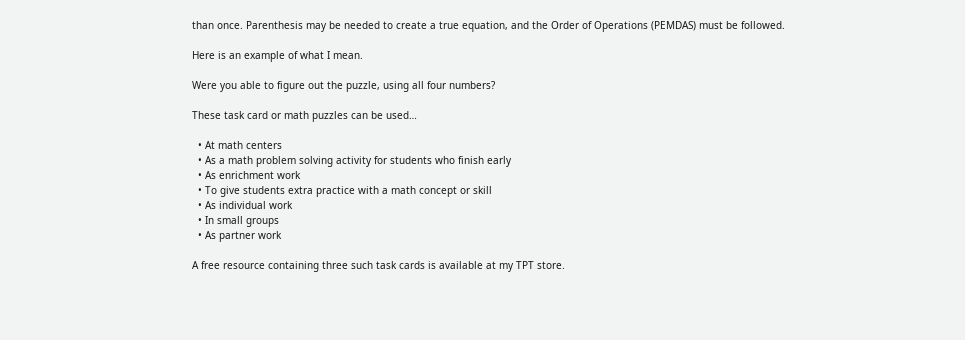than once. Parenthesis may be needed to create a true equation, and the Order of Operations (PEMDAS) must be followed.

Here is an example of what I mean.

Were you able to figure out the puzzle, using all four numbers?

These task card or math puzzles can be used…

  • At math centers
  • As a math problem solving activity for students who finish early
  • As enrichment work
  • To give students extra practice with a math concept or skill
  • As individual work
  • In small groups
  • As partner work

A free resource containing three such task cards is available at my TPT store.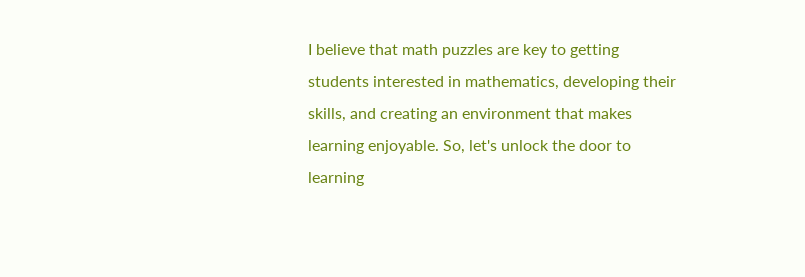I believe that math puzzles are key to getting students interested in mathematics, developing their skills, and creating an environment that makes learning enjoyable. So, let's unlock the door to learning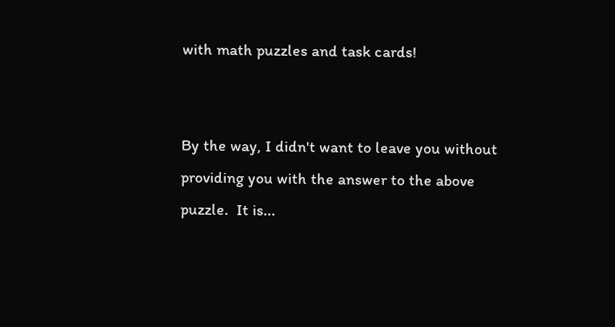with math puzzles and task cards!


By the way, I didn't want to leave you without providing you with the answer to the above puzzle.  It is...